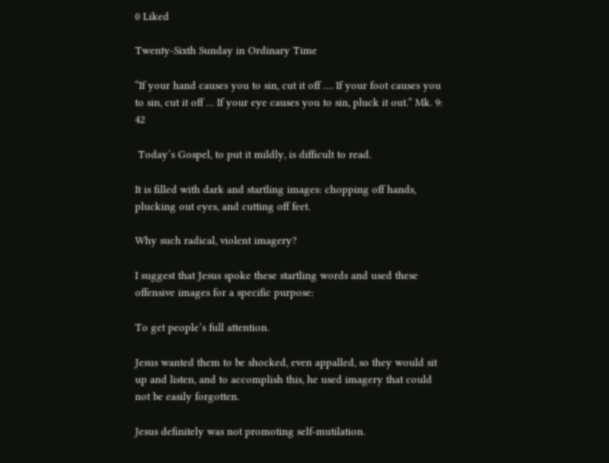0 Liked

Twenty-Sixth Sunday in Ordinary Time

“If your hand causes you to sin, cut it off …. If your foot causes you to sin, cut it off … If your eye causes you to sin, pluck it out.” Mk. 9: 42

 Today’s Gospel, to put it mildly, is difficult to read.

It is filled with dark and startling images: chopping off hands, plucking out eyes, and cutting off feet.

Why such radical, violent imagery?

I suggest that Jesus spoke these startling words and used these offensive images for a specific purpose:

To get people’s full attention.

Jesus wanted them to be shocked, even appalled, so they would sit up and listen, and to accomplish this, he used imagery that could not be easily forgotten.

Jesus definitely was not promoting self-mutilation.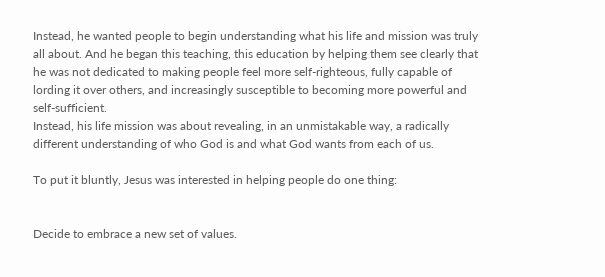Instead, he wanted people to begin understanding what his life and mission was truly all about. And he began this teaching, this education by helping them see clearly that he was not dedicated to making people feel more self-righteous, fully capable of lording it over others, and increasingly susceptible to becoming more powerful and self-sufficient.
Instead, his life mission was about revealing, in an unmistakable way, a radically different understanding of who God is and what God wants from each of us.

To put it bluntly, Jesus was interested in helping people do one thing:


Decide to embrace a new set of values.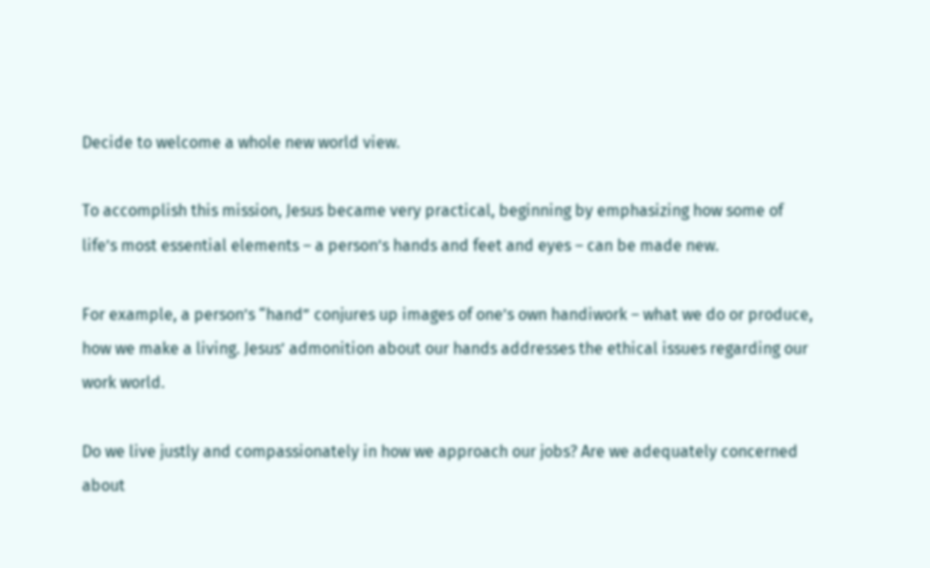Decide to welcome a whole new world view.

To accomplish this mission, Jesus became very practical, beginning by emphasizing how some of life’s most essential elements – a person’s hands and feet and eyes – can be made new.

For example, a person’s “hand” conjures up images of one’s own handiwork – what we do or produce, how we make a living. Jesus’ admonition about our hands addresses the ethical issues regarding our work world.

Do we live justly and compassionately in how we approach our jobs? Are we adequately concerned about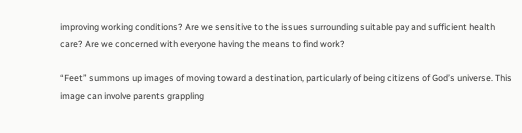improving working conditions? Are we sensitive to the issues surrounding suitable pay and sufficient health care? Are we concerned with everyone having the means to find work?

“Feet” summons up images of moving toward a destination, particularly of being citizens of God’s universe. This image can involve parents grappling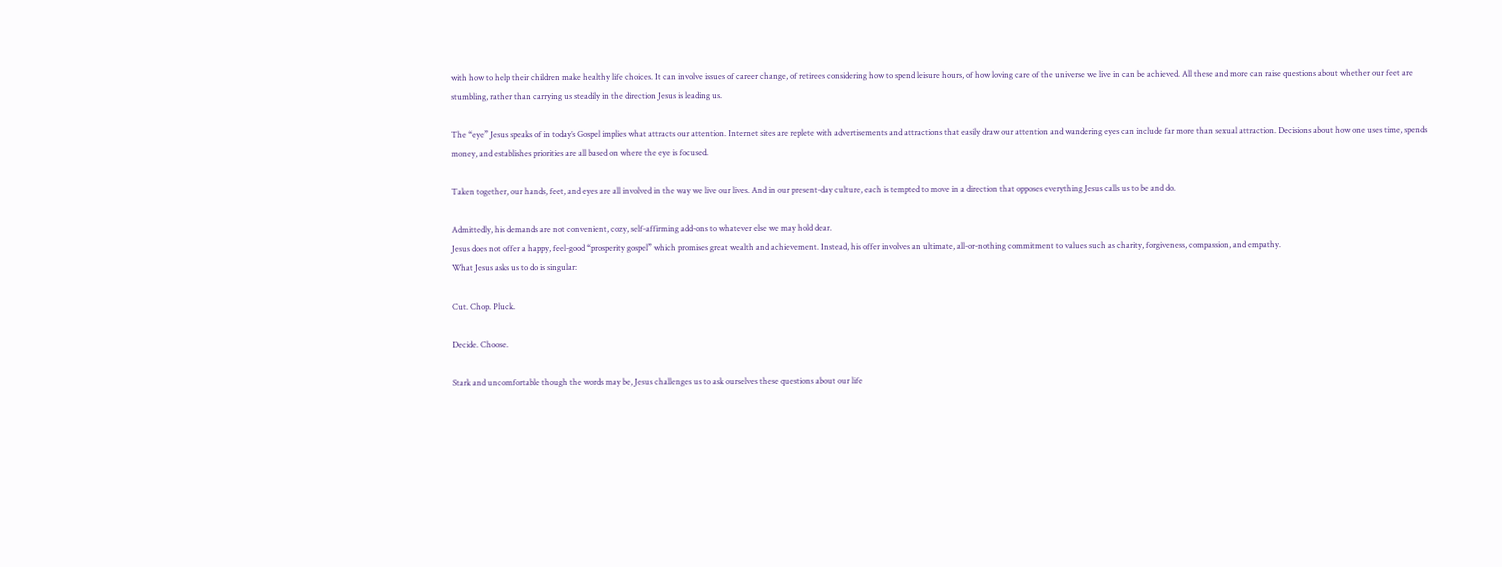with how to help their children make healthy life choices. It can involve issues of career change, of retirees considering how to spend leisure hours, of how loving care of the universe we live in can be achieved. All these and more can raise questions about whether our feet are stumbling, rather than carrying us steadily in the direction Jesus is leading us.

The “eye” Jesus speaks of in today’s Gospel implies what attracts our attention. Internet sites are replete with advertisements and attractions that easily draw our attention and wandering eyes can include far more than sexual attraction. Decisions about how one uses time, spends money, and establishes priorities are all based on where the eye is focused.

Taken together, our hands, feet, and eyes are all involved in the way we live our lives. And in our present-day culture, each is tempted to move in a direction that opposes everything Jesus calls us to be and do.

Admittedly, his demands are not convenient, cozy, self-affirming add-ons to whatever else we may hold dear.
Jesus does not offer a happy, feel-good “prosperity gospel” which promises great wealth and achievement. Instead, his offer involves an ultimate, all-or-nothing commitment to values such as charity, forgiveness, compassion, and empathy.
What Jesus asks us to do is singular:

Cut. Chop. Pluck.

Decide. Choose.

Stark and uncomfortable though the words may be, Jesus challenges us to ask ourselves these questions about our life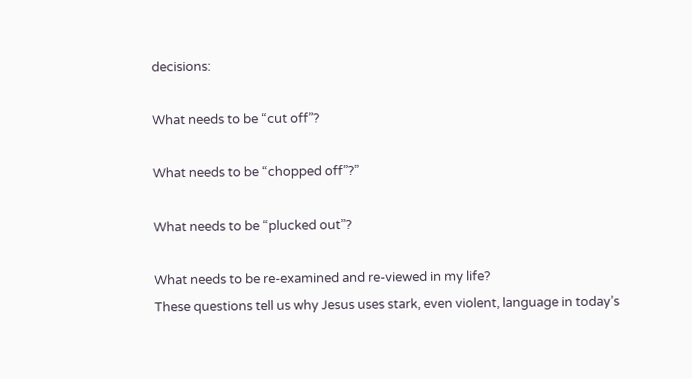decisions:

What needs to be “cut off”?

What needs to be “chopped off”?”

What needs to be “plucked out”?

What needs to be re-examined and re-viewed in my life?
These questions tell us why Jesus uses stark, even violent, language in today’s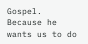Gospel. Because he wants us to do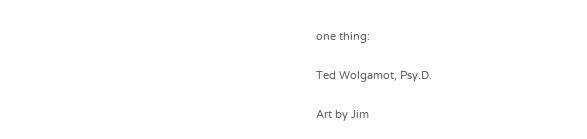one thing:

Ted Wolgamot, Psy.D.

Art by Jim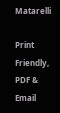Matarelli

Print Friendly, PDF & Email